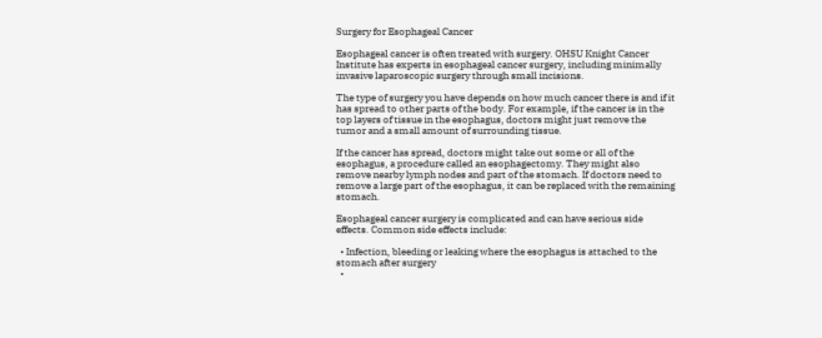Surgery for Esophageal Cancer

Esophageal cancer is often treated with surgery. OHSU Knight Cancer Institute has experts in esophageal cancer surgery, including minimally invasive laparoscopic surgery through small incisions.

The type of surgery you have depends on how much cancer there is and if it has spread to other parts of the body. For example, if the cancer is in the top layers of tissue in the esophagus, doctors might just remove the tumor and a small amount of surrounding tissue.

If the cancer has spread, doctors might take out some or all of the esophagus, a procedure called an esophagectomy. They might also remove nearby lymph nodes and part of the stomach. If doctors need to remove a large part of the esophagus, it can be replaced with the remaining stomach.

Esophageal cancer surgery is complicated and can have serious side effects. Common side effects include:

  • Infection, bleeding or leaking where the esophagus is attached to the stomach after surgery
  •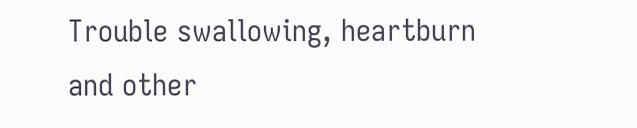Trouble swallowing, heartburn and other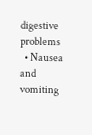digestive problems
  • Nausea and vomiting